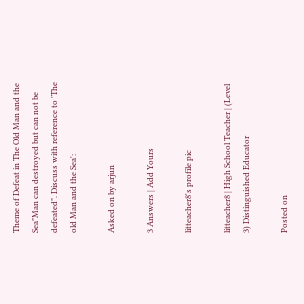Theme of Defeat in The Old Man and the Sea"Man can destroyed but can not be defeated". Discuss with reference to 'The old Man and the Sea':

Asked on by arjun

3 Answers | Add Yours

litteacher8's profile pic

litteacher8 | High School Teacher | (Level 3) Distinguished Educator

Posted on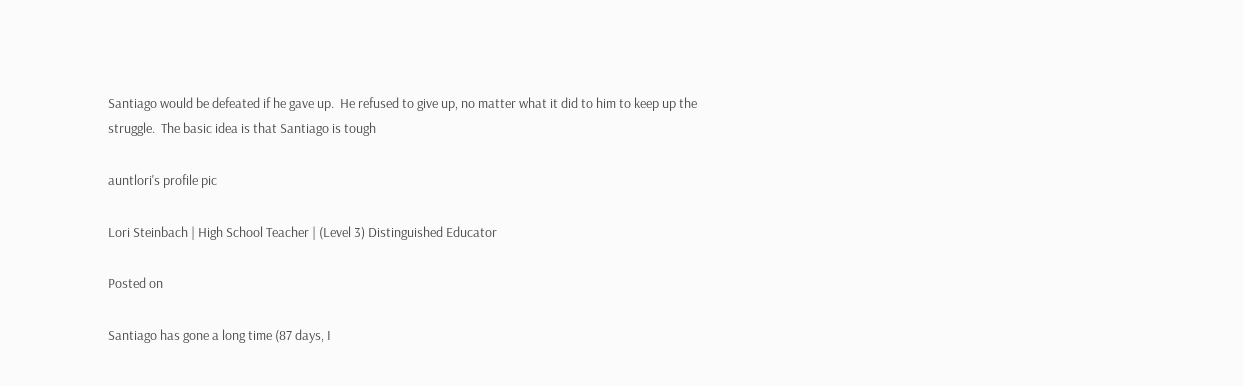Santiago would be defeated if he gave up.  He refused to give up, no matter what it did to him to keep up the struggle.  The basic idea is that Santiago is tough

auntlori's profile pic

Lori Steinbach | High School Teacher | (Level 3) Distinguished Educator

Posted on

Santiago has gone a long time (87 days, I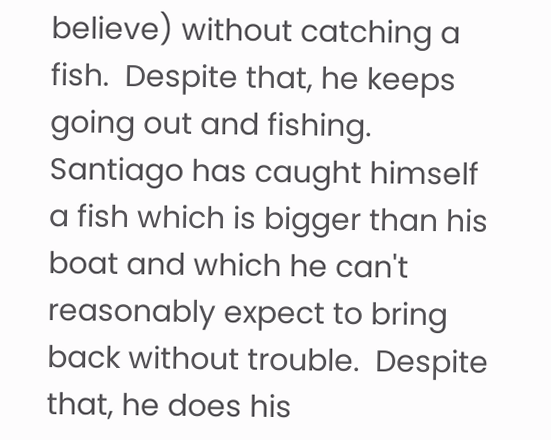believe) without catching a fish.  Despite that, he keeps going out and fishing.  Santiago has caught himself a fish which is bigger than his boat and which he can't reasonably expect to bring back without trouble.  Despite that, he does his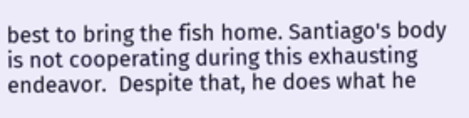best to bring the fish home. Santiago's body is not cooperating during this exhausting endeavor.  Despite that, he does what he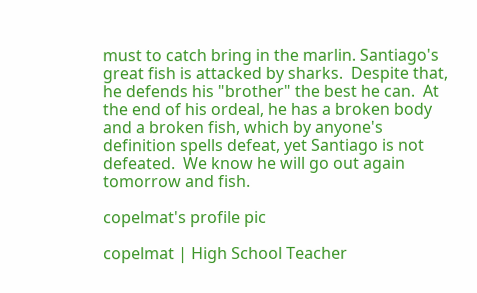must to catch bring in the marlin. Santiago's great fish is attacked by sharks.  Despite that, he defends his "brother" the best he can.  At the end of his ordeal, he has a broken body and a broken fish, which by anyone's definition spells defeat, yet Santiago is not defeated.  We know he will go out again tomorrow and fish.

copelmat's profile pic

copelmat | High School Teacher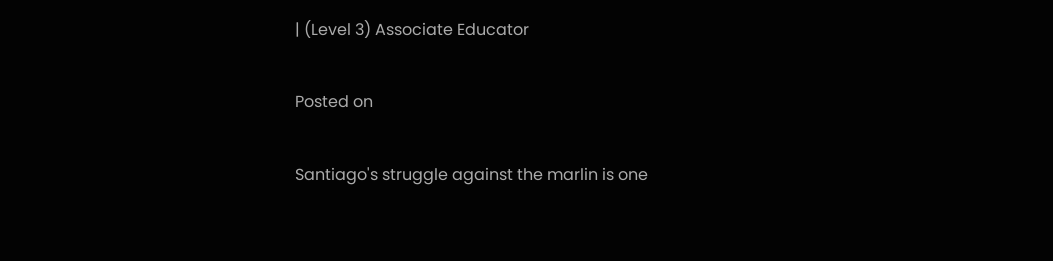| (Level 3) Associate Educator

Posted on

Santiago's struggle against the marlin is one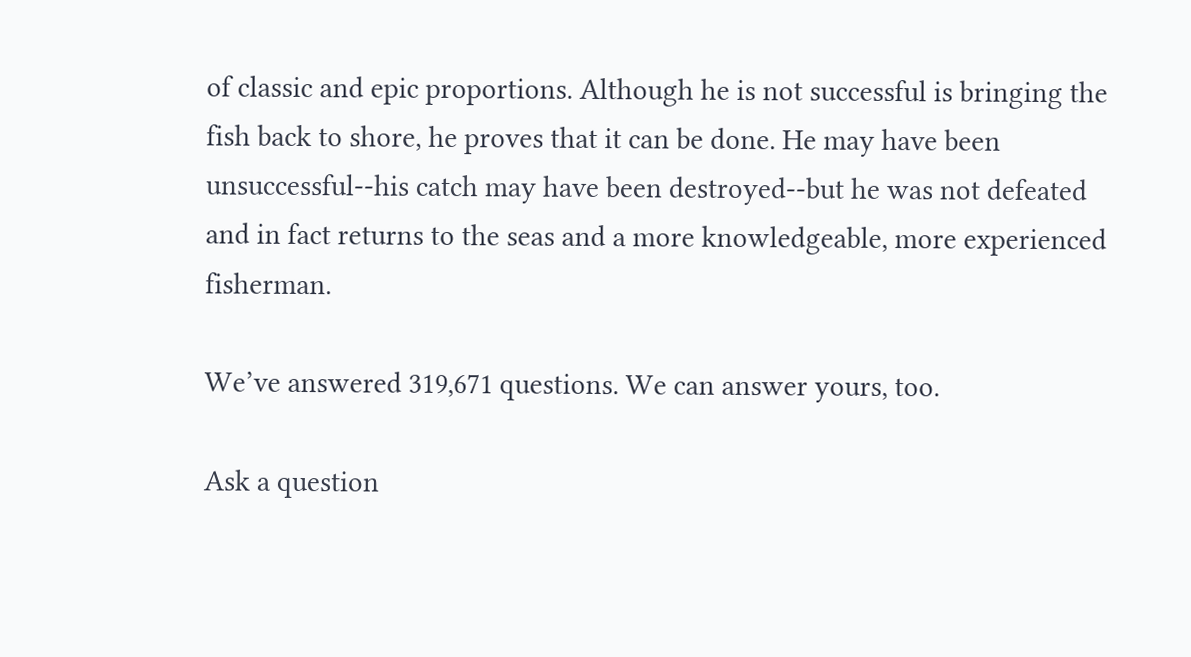of classic and epic proportions. Although he is not successful is bringing the fish back to shore, he proves that it can be done. He may have been unsuccessful--his catch may have been destroyed--but he was not defeated and in fact returns to the seas and a more knowledgeable, more experienced fisherman.

We’ve answered 319,671 questions. We can answer yours, too.

Ask a question